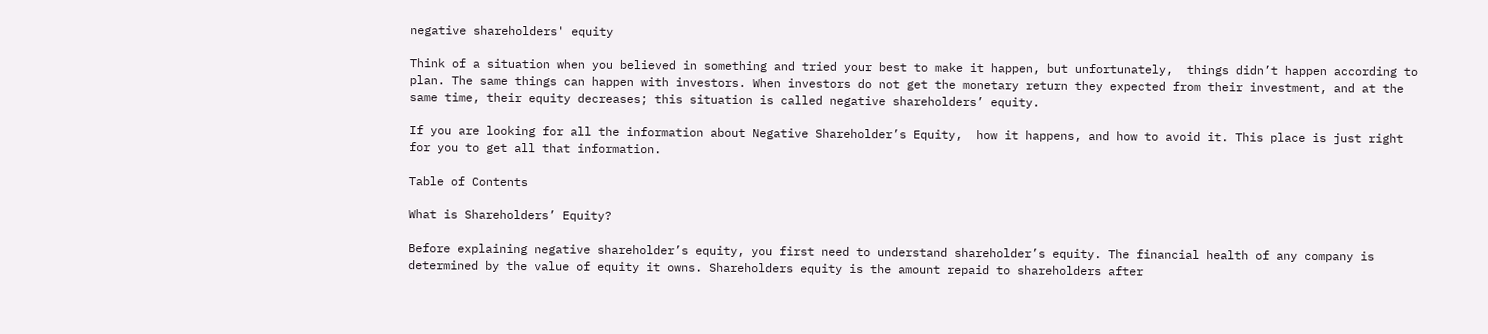negative shareholders' equity

Think of a situation when you believed in something and tried your best to make it happen, but unfortunately,  things didn’t happen according to plan. The same things can happen with investors. When investors do not get the monetary return they expected from their investment, and at the same time, their equity decreases; this situation is called negative shareholders’ equity.

If you are looking for all the information about Negative Shareholder’s Equity,  how it happens, and how to avoid it. This place is just right for you to get all that information.

Table of Contents

What is Shareholders’ Equity?

Before explaining negative shareholder’s equity, you first need to understand shareholder’s equity. The financial health of any company is determined by the value of equity it owns. Shareholders equity is the amount repaid to shareholders after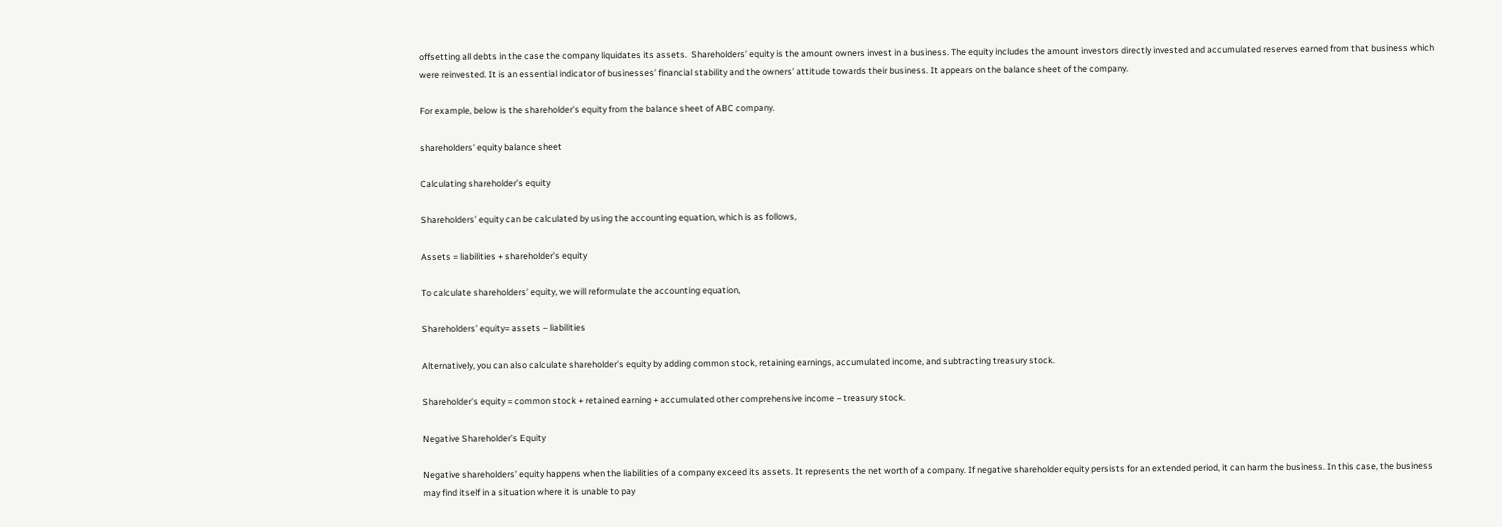offsetting all debts in the case the company liquidates its assets.  Shareholders’ equity is the amount owners invest in a business. The equity includes the amount investors directly invested and accumulated reserves earned from that business which were reinvested. It is an essential indicator of businesses’ financial stability and the owners’ attitude towards their business. It appears on the balance sheet of the company.

For example, below is the shareholder’s equity from the balance sheet of ABC company.

shareholders' equity balance sheet

Calculating shareholder’s equity

Shareholders’ equity can be calculated by using the accounting equation, which is as follows,

Assets = liabilities + shareholder’s equity

To calculate shareholders’ equity, we will reformulate the accounting equation,

Shareholders’ equity= assets – liabilities

Alternatively, you can also calculate shareholder’s equity by adding common stock, retaining earnings, accumulated income, and subtracting treasury stock.

Shareholder’s equity = common stock + retained earning + accumulated other comprehensive income – treasury stock.

Negative Shareholder’s Equity

Negative shareholders’ equity happens when the liabilities of a company exceed its assets. It represents the net worth of a company. If negative shareholder equity persists for an extended period, it can harm the business. In this case, the business may find itself in a situation where it is unable to pay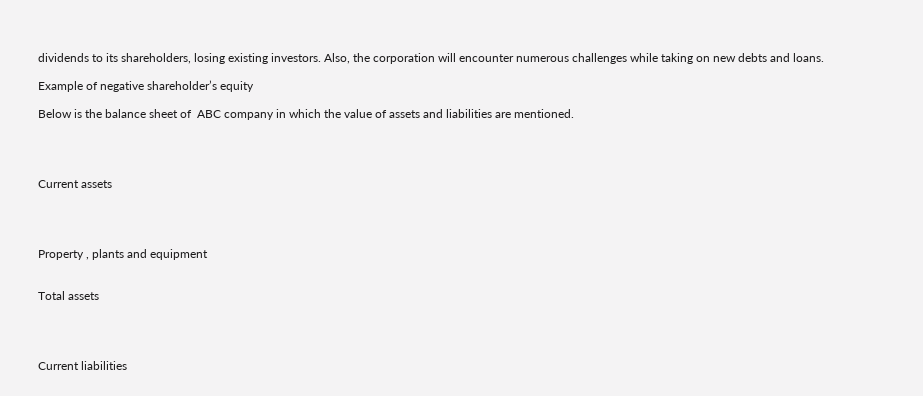dividends to its shareholders, losing existing investors. Also, the corporation will encounter numerous challenges while taking on new debts and loans.

Example of negative shareholder’s equity

Below is the balance sheet of  ABC company in which the value of assets and liabilities are mentioned.




Current assets




Property , plants and equipment


Total assets




Current liabilities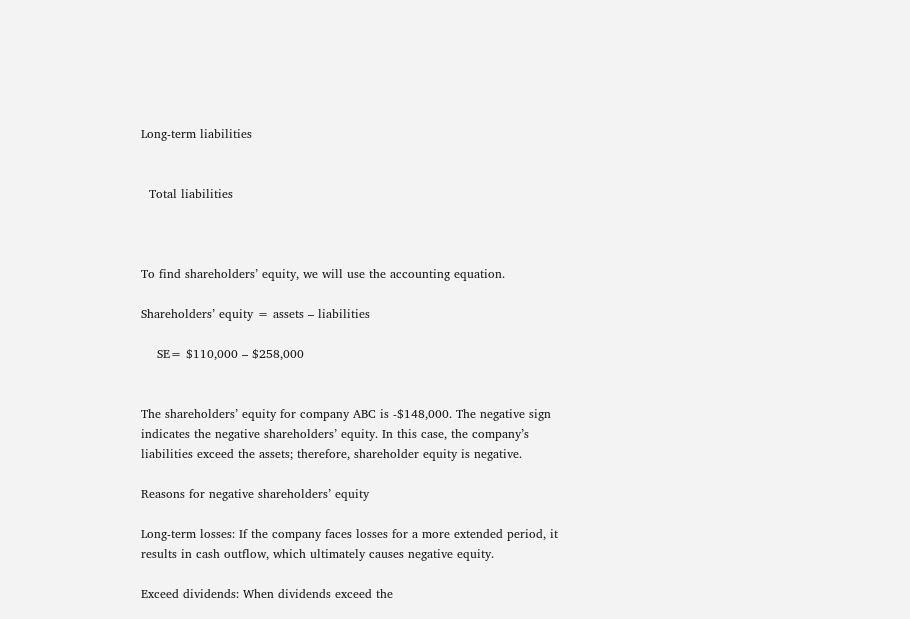Long-term liabilities


  Total liabilities



To find shareholders’ equity, we will use the accounting equation.

Shareholders’ equity = assets – liabilities

    SE= $110,000 – $258,000


The shareholders’ equity for company ABC is -$148,000. The negative sign indicates the negative shareholders’ equity. In this case, the company’s liabilities exceed the assets; therefore, shareholder equity is negative.

Reasons for negative shareholders’ equity

Long-term losses: If the company faces losses for a more extended period, it results in cash outflow, which ultimately causes negative equity.

Exceed dividends: When dividends exceed the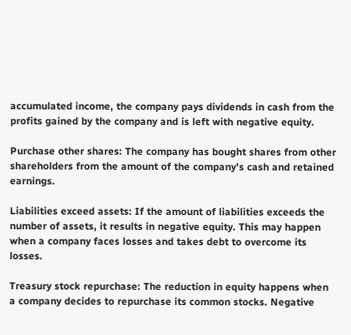accumulated income, the company pays dividends in cash from the profits gained by the company and is left with negative equity.

Purchase other shares: The company has bought shares from other shareholders from the amount of the company’s cash and retained earnings.

Liabilities exceed assets: If the amount of liabilities exceeds the number of assets, it results in negative equity. This may happen when a company faces losses and takes debt to overcome its losses.

Treasury stock repurchase: The reduction in equity happens when a company decides to repurchase its common stocks. Negative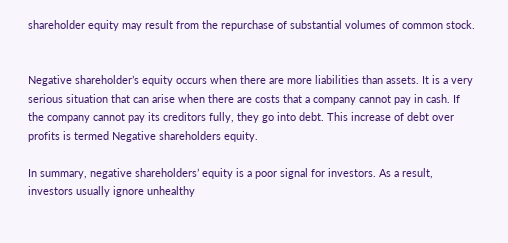shareholder equity may result from the repurchase of substantial volumes of common stock.


Negative shareholder’s equity occurs when there are more liabilities than assets. It is a very serious situation that can arise when there are costs that a company cannot pay in cash. If the company cannot pay its creditors fully, they go into debt. This increase of debt over profits is termed Negative shareholders equity.

In summary, negative shareholders’ equity is a poor signal for investors. As a result, investors usually ignore unhealthy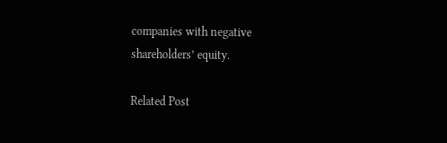companies with negative shareholders’ equity.

Related Post